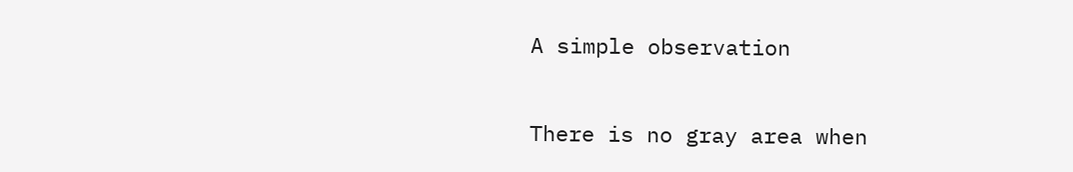A simple observation

There is no gray area when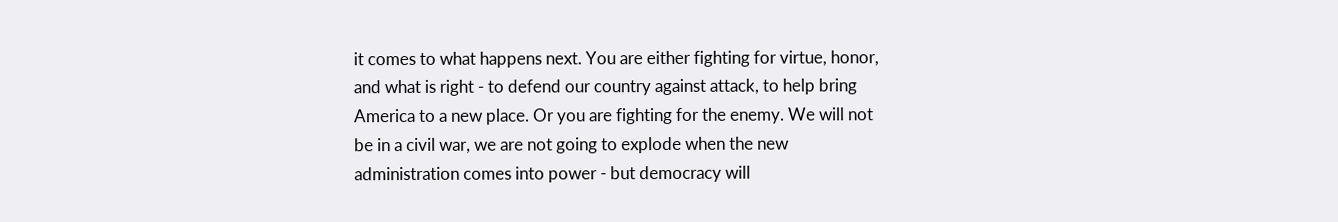it comes to what happens next. You are either fighting for virtue, honor, and what is right - to defend our country against attack, to help bring America to a new place. Or you are fighting for the enemy. We will not be in a civil war, we are not going to explode when the new administration comes into power - but democracy will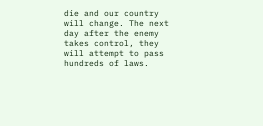die and our country will change. The next day after the enemy takes control, they will attempt to pass hundreds of laws.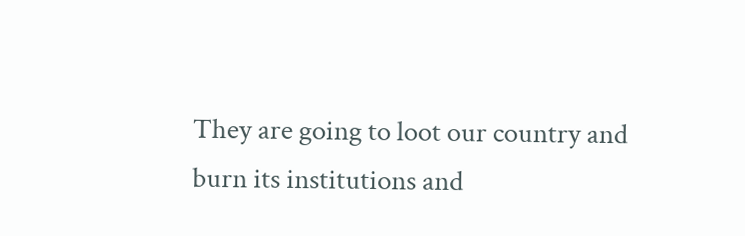They are going to loot our country and burn its institutions and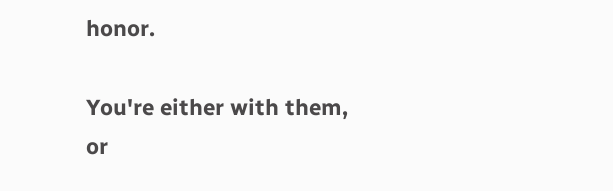honor.

You're either with them, or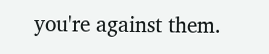you're against them.